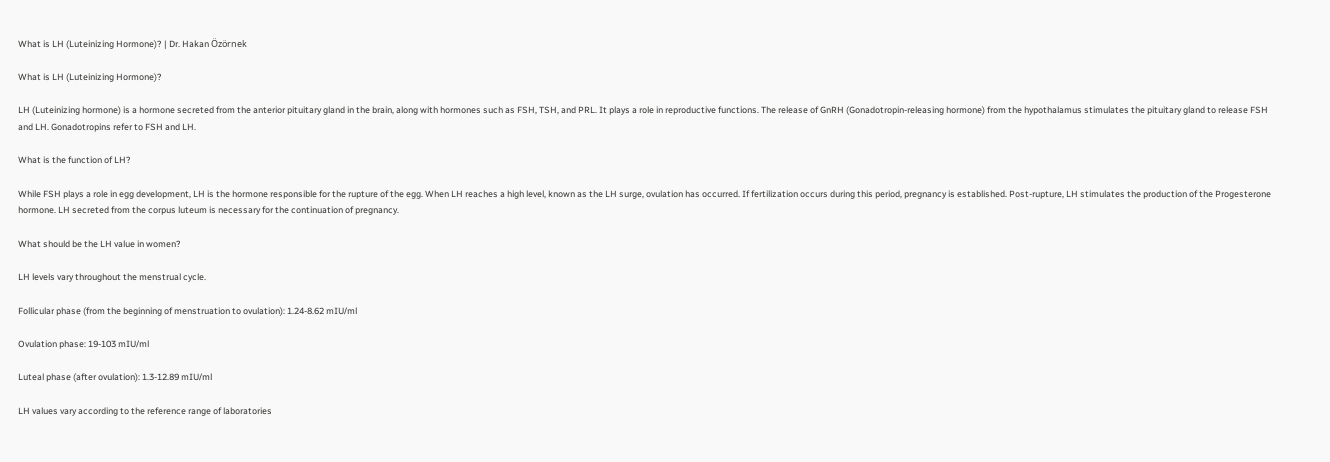What is LH (Luteinizing Hormone)? | Dr. Hakan Özörnek

What is LH (Luteinizing Hormone)?

LH (Luteinizing hormone) is a hormone secreted from the anterior pituitary gland in the brain, along with hormones such as FSH, TSH, and PRL. It plays a role in reproductive functions. The release of GnRH (Gonadotropin-releasing hormone) from the hypothalamus stimulates the pituitary gland to release FSH and LH. Gonadotropins refer to FSH and LH.

What is the function of LH?

While FSH plays a role in egg development, LH is the hormone responsible for the rupture of the egg. When LH reaches a high level, known as the LH surge, ovulation has occurred. If fertilization occurs during this period, pregnancy is established. Post-rupture, LH stimulates the production of the Progesterone hormone. LH secreted from the corpus luteum is necessary for the continuation of pregnancy.

What should be the LH value in women?

LH levels vary throughout the menstrual cycle.

Follicular phase (from the beginning of menstruation to ovulation): 1.24-8.62 mIU/ml

Ovulation phase: 19-103 mIU/ml

Luteal phase (after ovulation): 1.3-12.89 mIU/ml

LH values vary according to the reference range of laboratories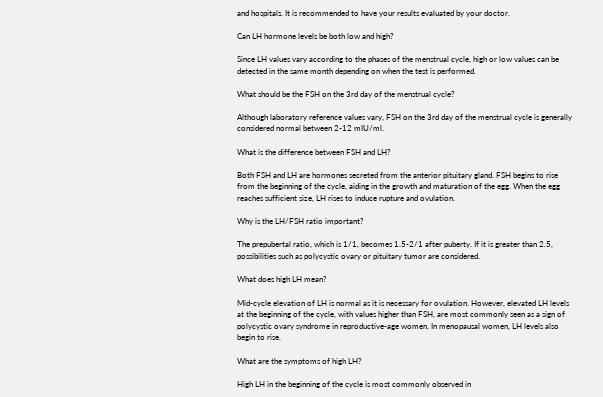and hospitals. It is recommended to have your results evaluated by your doctor.

Can LH hormone levels be both low and high?

Since LH values vary according to the phases of the menstrual cycle, high or low values can be detected in the same month depending on when the test is performed.

What should be the FSH on the 3rd day of the menstrual cycle?

Although laboratory reference values vary, FSH on the 3rd day of the menstrual cycle is generally considered normal between 2-12 mIU/ml.

What is the difference between FSH and LH?

Both FSH and LH are hormones secreted from the anterior pituitary gland. FSH begins to rise from the beginning of the cycle, aiding in the growth and maturation of the egg. When the egg reaches sufficient size, LH rises to induce rupture and ovulation.

Why is the LH/FSH ratio important?

The prepubertal ratio, which is 1/1, becomes 1.5-2/1 after puberty. If it is greater than 2.5, possibilities such as polycystic ovary or pituitary tumor are considered.

What does high LH mean?

Mid-cycle elevation of LH is normal as it is necessary for ovulation. However, elevated LH levels at the beginning of the cycle, with values higher than FSH, are most commonly seen as a sign of polycystic ovary syndrome in reproductive-age women. In menopausal women, LH levels also begin to rise.

What are the symptoms of high LH?

High LH in the beginning of the cycle is most commonly observed in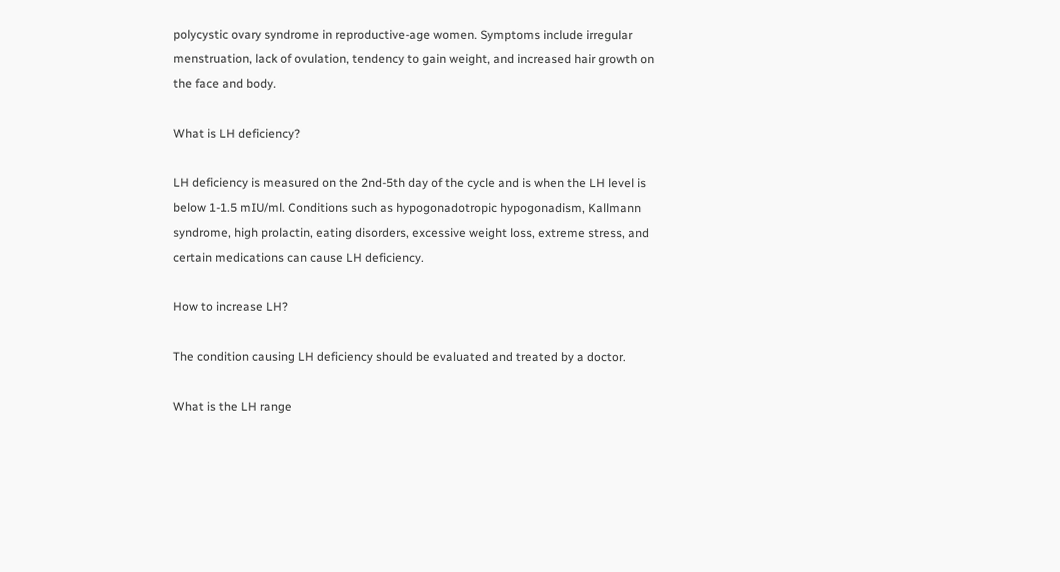polycystic ovary syndrome in reproductive-age women. Symptoms include irregular menstruation, lack of ovulation, tendency to gain weight, and increased hair growth on the face and body.

What is LH deficiency?

LH deficiency is measured on the 2nd-5th day of the cycle and is when the LH level is below 1-1.5 mIU/ml. Conditions such as hypogonadotropic hypogonadism, Kallmann syndrome, high prolactin, eating disorders, excessive weight loss, extreme stress, and certain medications can cause LH deficiency.

How to increase LH?

The condition causing LH deficiency should be evaluated and treated by a doctor.

What is the LH range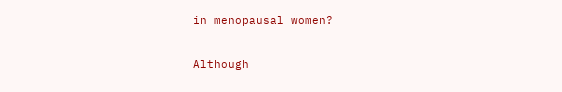in menopausal women?

Although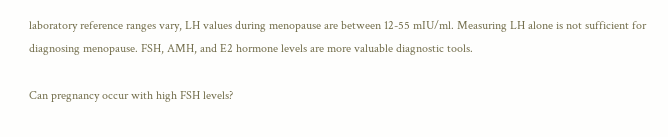laboratory reference ranges vary, LH values during menopause are between 12-55 mIU/ml. Measuring LH alone is not sufficient for diagnosing menopause. FSH, AMH, and E2 hormone levels are more valuable diagnostic tools.

Can pregnancy occur with high FSH levels?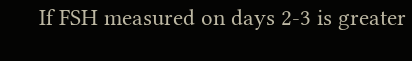If FSH measured on days 2-3 is greater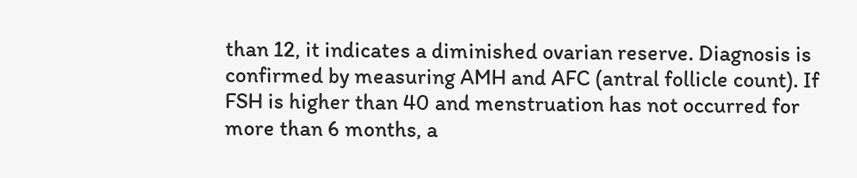than 12, it indicates a diminished ovarian reserve. Diagnosis is confirmed by measuring AMH and AFC (antral follicle count). If FSH is higher than 40 and menstruation has not occurred for more than 6 months, a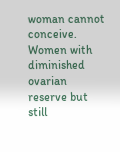woman cannot conceive. Women with diminished ovarian reserve but still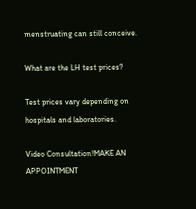menstruating can still conceive.

What are the LH test prices?

Test prices vary depending on hospitals and laboratories.

Video Consultation!MAKE AN APPOINTMENT